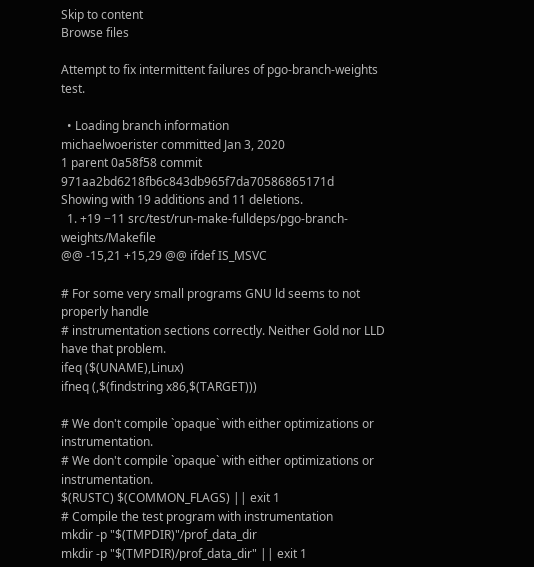Skip to content
Browse files

Attempt to fix intermittent failures of pgo-branch-weights test.

  • Loading branch information
michaelwoerister committed Jan 3, 2020
1 parent 0a58f58 commit 971aa2bd6218fb6c843db965f7da70586865171d
Showing with 19 additions and 11 deletions.
  1. +19 −11 src/test/run-make-fulldeps/pgo-branch-weights/Makefile
@@ -15,21 +15,29 @@ ifdef IS_MSVC

# For some very small programs GNU ld seems to not properly handle
# instrumentation sections correctly. Neither Gold nor LLD have that problem.
ifeq ($(UNAME),Linux)
ifneq (,$(findstring x86,$(TARGET)))

# We don't compile `opaque` with either optimizations or instrumentation.
# We don't compile `opaque` with either optimizations or instrumentation.
$(RUSTC) $(COMMON_FLAGS) || exit 1
# Compile the test program with instrumentation
mkdir -p "$(TMPDIR)"/prof_data_dir
mkdir -p "$(TMPDIR)/prof_data_dir" || exit 1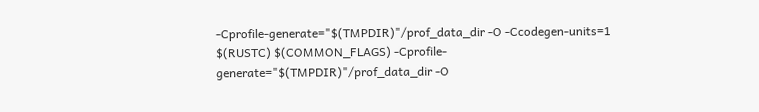-Cprofile-generate="$(TMPDIR)"/prof_data_dir -O -Ccodegen-units=1
$(RUSTC) $(COMMON_FLAGS) -Cprofile-generate="$(TMPDIR)"/prof_data_dir -O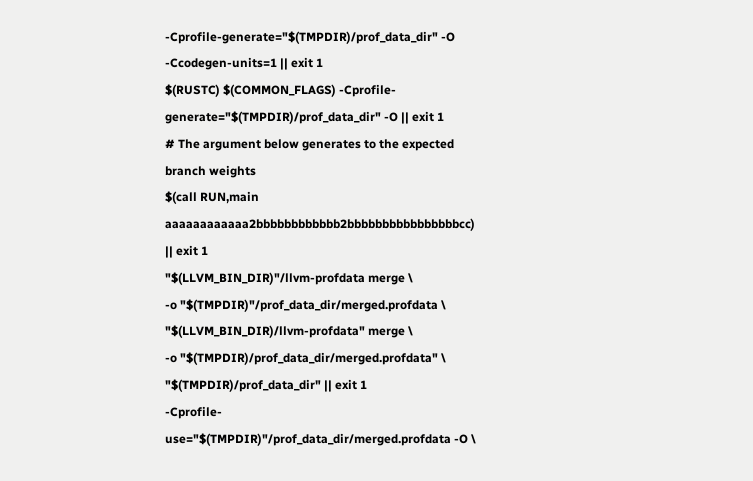-Cprofile-generate="$(TMPDIR)/prof_data_dir" -O -Ccodegen-units=1 || exit 1
$(RUSTC) $(COMMON_FLAGS) -Cprofile-generate="$(TMPDIR)/prof_data_dir" -O || exit 1
# The argument below generates to the expected branch weights
$(call RUN,main aaaaaaaaaaaa2bbbbbbbbbbbb2bbbbbbbbbbbbbbbbcc) || exit 1
"$(LLVM_BIN_DIR)"/llvm-profdata merge \
-o "$(TMPDIR)"/prof_data_dir/merged.profdata \
"$(LLVM_BIN_DIR)/llvm-profdata" merge \
-o "$(TMPDIR)/prof_data_dir/merged.profdata" \
"$(TMPDIR)/prof_data_dir" || exit 1
-Cprofile-use="$(TMPDIR)"/prof_data_dir/merged.profdata -O \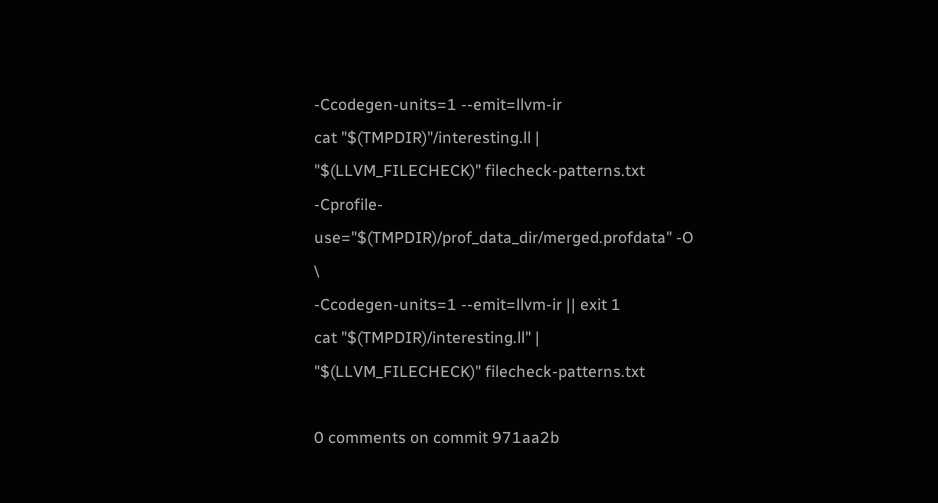-Ccodegen-units=1 --emit=llvm-ir
cat "$(TMPDIR)"/interesting.ll | "$(LLVM_FILECHECK)" filecheck-patterns.txt
-Cprofile-use="$(TMPDIR)/prof_data_dir/merged.profdata" -O \
-Ccodegen-units=1 --emit=llvm-ir || exit 1
cat "$(TMPDIR)/interesting.ll" | "$(LLVM_FILECHECK)" filecheck-patterns.txt

0 comments on commit 971aa2b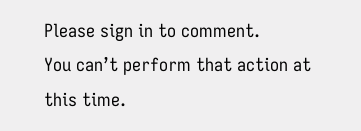Please sign in to comment.
You can’t perform that action at this time.